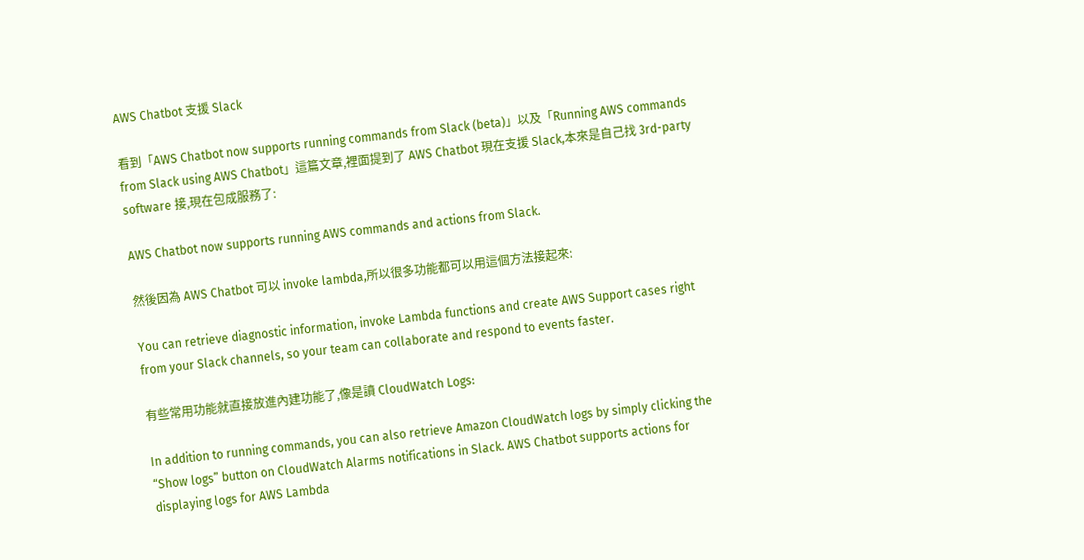AWS Chatbot 支援 Slack

看到「AWS Chatbot now supports running commands from Slack (beta)」以及「Running AWS commands from Slack using AWS Chatbot」這篇文章,裡面提到了 AWS Chatbot 現在支援 Slack,本來是自己找 3rd-party software 接,現在包成服務了:

AWS Chatbot now supports running AWS commands and actions from Slack.

然後因為 AWS Chatbot 可以 invoke lambda,所以很多功能都可以用這個方法接起來:

You can retrieve diagnostic information, invoke Lambda functions and create AWS Support cases right from your Slack channels, so your team can collaborate and respond to events faster.

有些常用功能就直接放進內建功能了,像是讀 CloudWatch Logs:

In addition to running commands, you can also retrieve Amazon CloudWatch logs by simply clicking the “Show logs” button on CloudWatch Alarms notifications in Slack. AWS Chatbot supports actions for displaying logs for AWS Lambda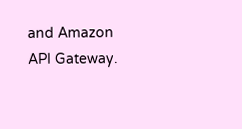and Amazon API Gateway.